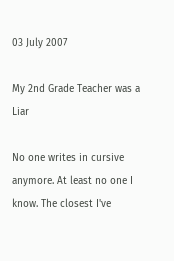03 July 2007

My 2nd Grade Teacher was a Liar

No one writes in cursive anymore. At least no one I know. The closest I've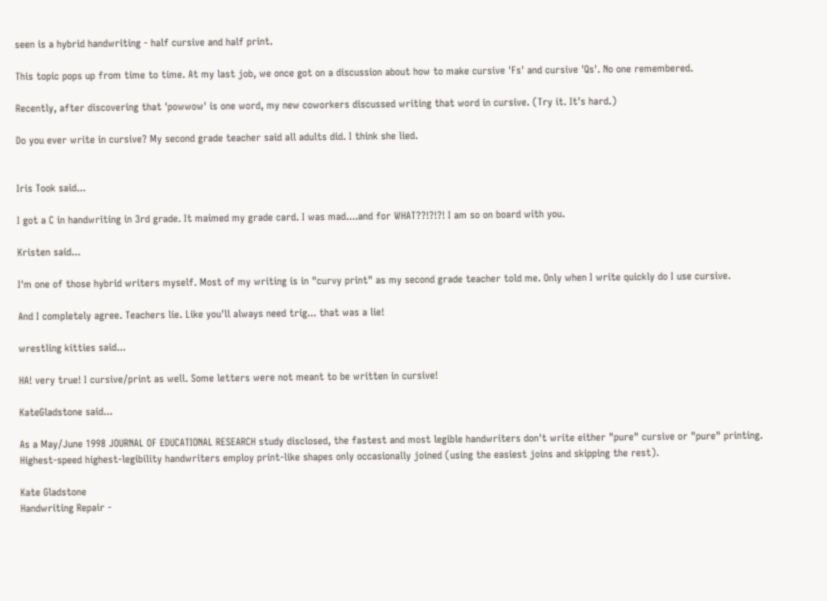seen is a hybrid handwriting - half cursive and half print.

This topic pops up from time to time. At my last job, we once got on a discussion about how to make cursive 'Fs' and cursive 'Qs'. No one remembered.

Recently, after discovering that 'powwow' is one word, my new coworkers discussed writing that word in cursive. (Try it. It's hard.)

Do you ever write in cursive? My second grade teacher said all adults did. I think she lied.


Iris Took said...

I got a C in handwriting in 3rd grade. It maimed my grade card. I was mad....and for WHAT??!?!?! I am so on board with you.

Kristen said...

I'm one of those hybrid writers myself. Most of my writing is in "curvy print" as my second grade teacher told me. Only when I write quickly do I use cursive.

And I completely agree. Teachers lie. Like you'll always need trig... that was a lie!

wrestling kitties said...

HA! very true! I cursive/print as well. Some letters were not meant to be written in cursive!

KateGladstone said...

As a May/June 1998 JOURNAL OF EDUCATIONAL RESEARCH study disclosed, the fastest and most legible handwriters don't write either "pure" cursive or "pure" printing. Highest-speed highest-legibility handwriters employ print-like shapes only occasionally joined (using the easiest joins and skipping the rest).

Kate Gladstone
Handwriting Repair -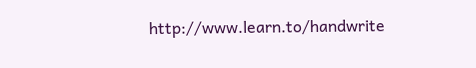http://www.learn.to/handwrite